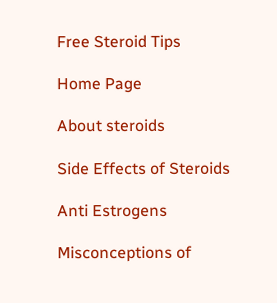Free Steroid Tips

Home Page

About steroids

Side Effects of Steroids

Anti Estrogens

Misconceptions of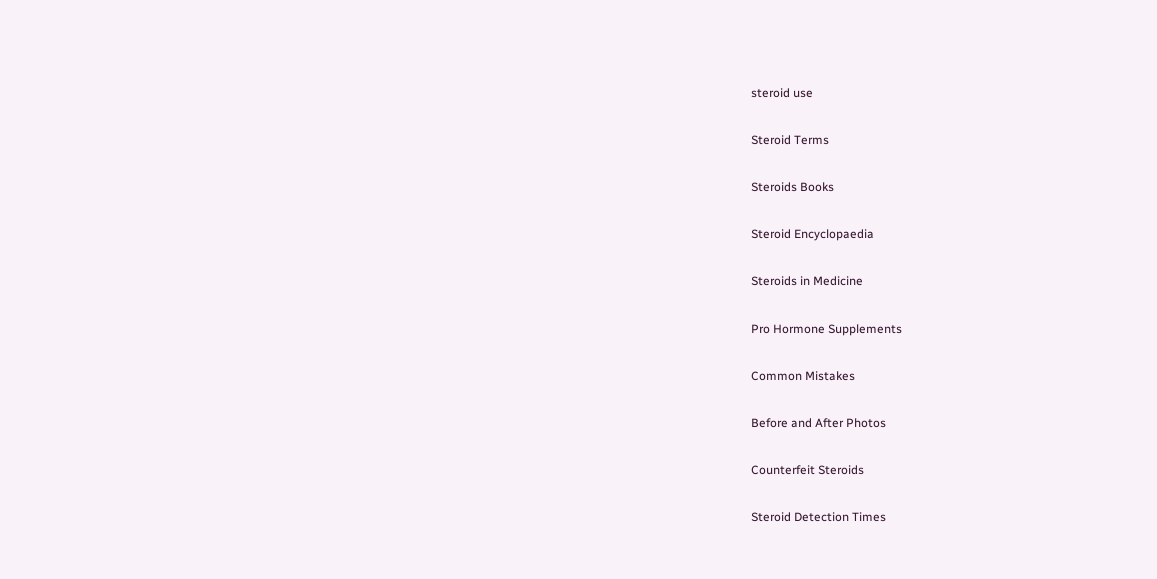steroid use

Steroid Terms

Steroids Books

Steroid Encyclopaedia

Steroids in Medicine

Pro Hormone Supplements

Common Mistakes

Before and After Photos

Counterfeit Steroids

Steroid Detection Times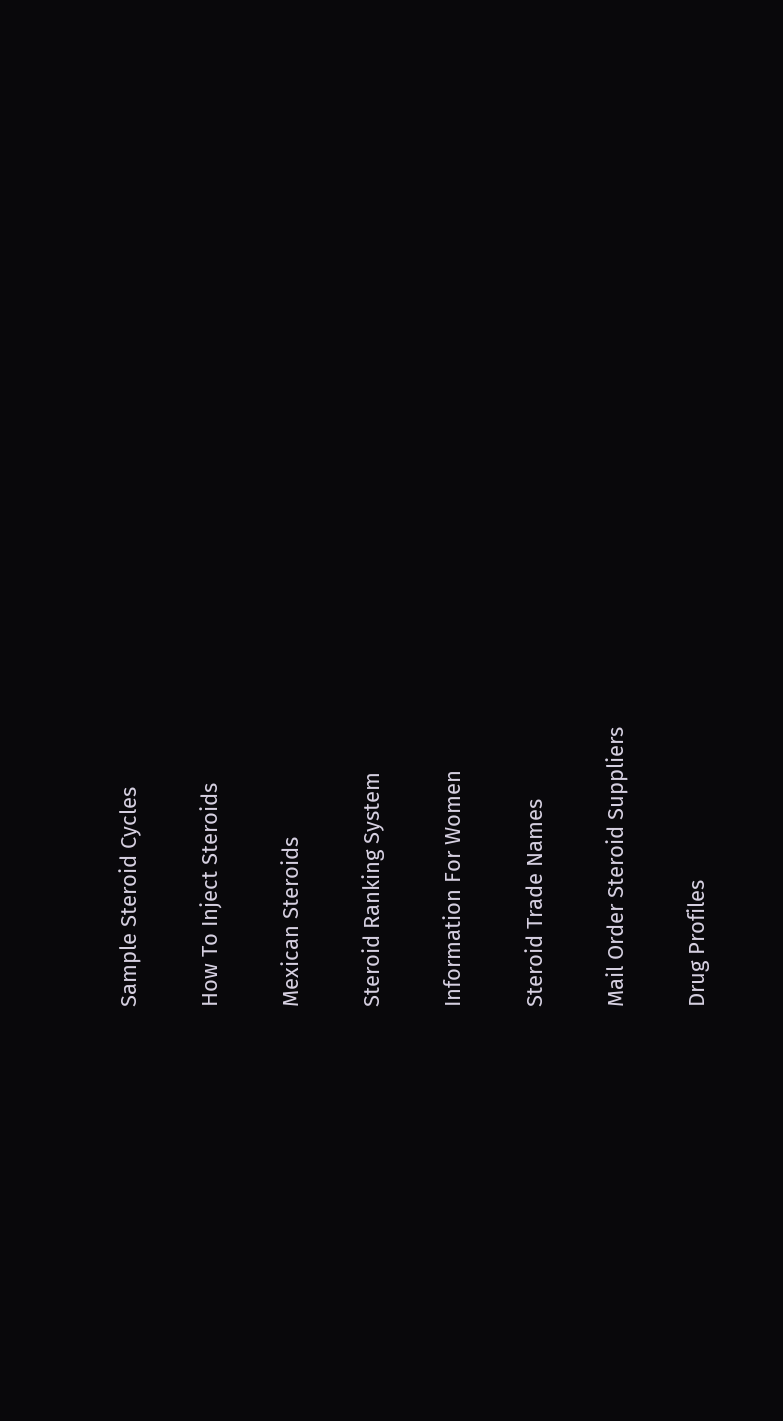Sample Steroid Cycles

How To Inject Steroids

Mexican Steroids

Steroid Ranking System

Information For Women

Steroid Trade Names

Mail Order Steroid Suppliers

Drug Profiles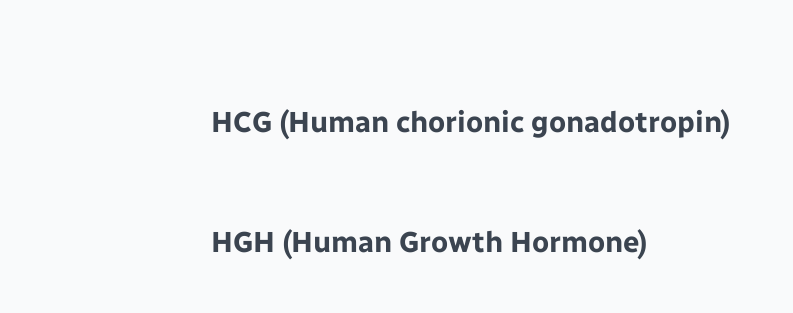HCG (Human chorionic gonadotropin)

HGH (Human Growth Hormone)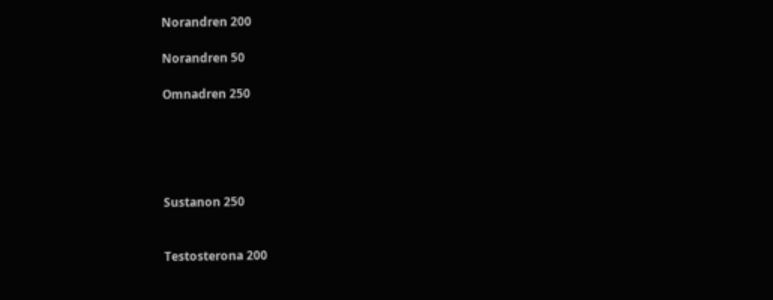Norandren 200

Norandren 50

Omnadren 250





Sustanon 250


Testosterona 200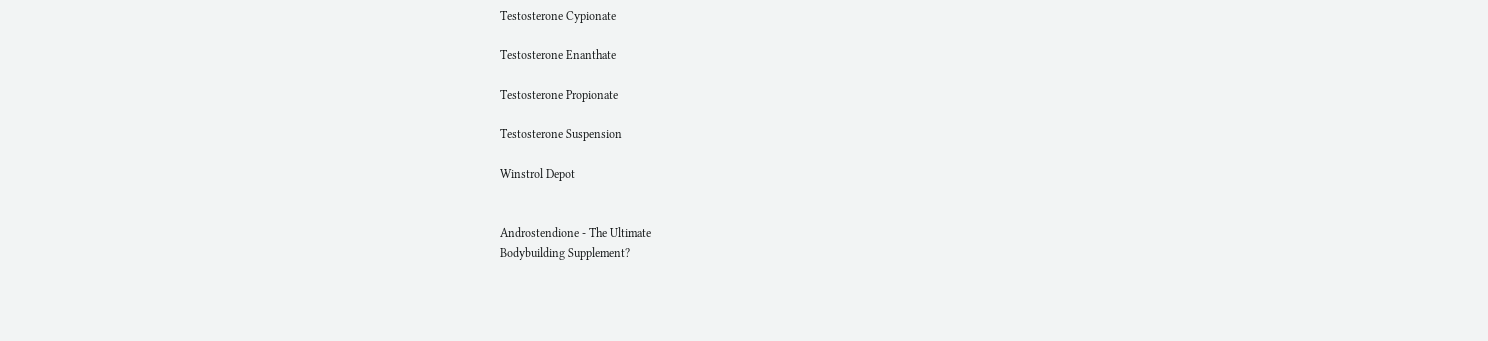Testosterone Cypionate

Testosterone Enanthate

Testosterone Propionate

Testosterone Suspension

Winstrol Depot


Androstendione - The Ultimate
Bodybuilding Supplement?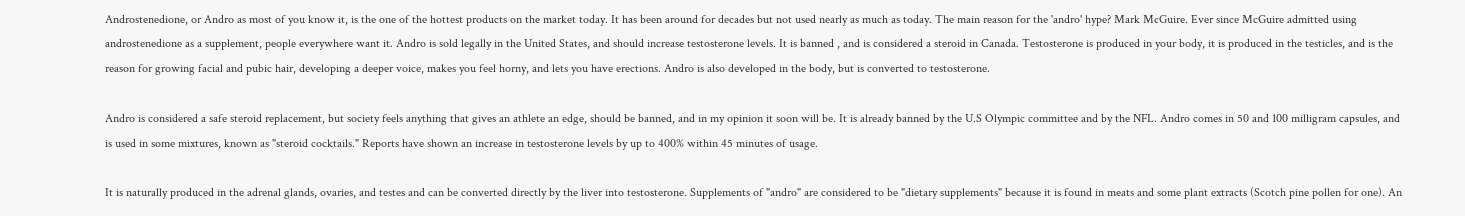Androstenedione, or Andro as most of you know it, is the one of the hottest products on the market today. It has been around for decades but not used nearly as much as today. The main reason for the 'andro' hype? Mark McGuire. Ever since McGuire admitted using androstenedione as a supplement, people everywhere want it. Andro is sold legally in the United States, and should increase testosterone levels. It is banned , and is considered a steroid in Canada. Testosterone is produced in your body, it is produced in the testicles, and is the reason for growing facial and pubic hair, developing a deeper voice, makes you feel horny, and lets you have erections. Andro is also developed in the body, but is converted to testosterone.

Andro is considered a safe steroid replacement, but society feels anything that gives an athlete an edge, should be banned, and in my opinion it soon will be. It is already banned by the U.S Olympic committee and by the NFL. Andro comes in 50 and 100 milligram capsules, and is used in some mixtures, known as "steroid cocktails." Reports have shown an increase in testosterone levels by up to 400% within 45 minutes of usage.

It is naturally produced in the adrenal glands, ovaries, and testes and can be converted directly by the liver into testosterone. Supplements of "andro" are considered to be "dietary supplements" because it is found in meats and some plant extracts (Scotch pine pollen for one). An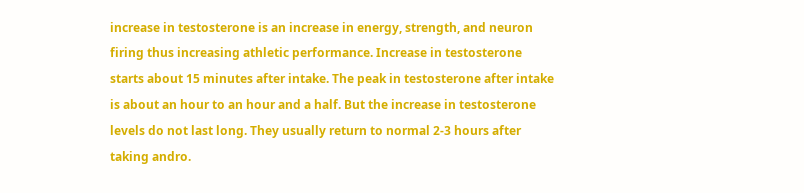increase in testosterone is an increase in energy, strength, and neuron firing thus increasing athletic performance. Increase in testosterone starts about 15 minutes after intake. The peak in testosterone after intake is about an hour to an hour and a half. But the increase in testosterone levels do not last long. They usually return to normal 2-3 hours after taking andro.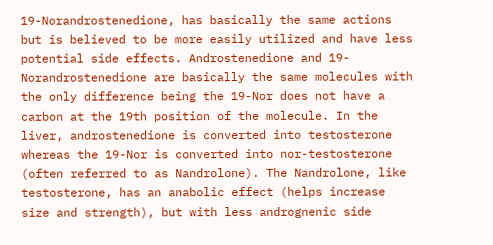19-Norandrostenedione, has basically the same actions but is believed to be more easily utilized and have less potential side effects. Androstenedione and 19-Norandrostenedione are basically the same molecules with the only difference being the 19-Nor does not have a carbon at the 19th position of the molecule. In the liver, androstenedione is converted into testosterone whereas the 19-Nor is converted into nor-testosterone (often referred to as Nandrolone). The Nandrolone, like testosterone, has an anabolic effect (helps increase size and strength), but with less andrognenic side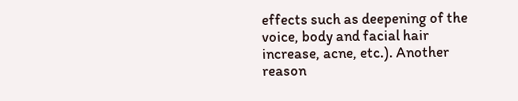effects such as deepening of the voice, body and facial hair increase, acne, etc.). Another reason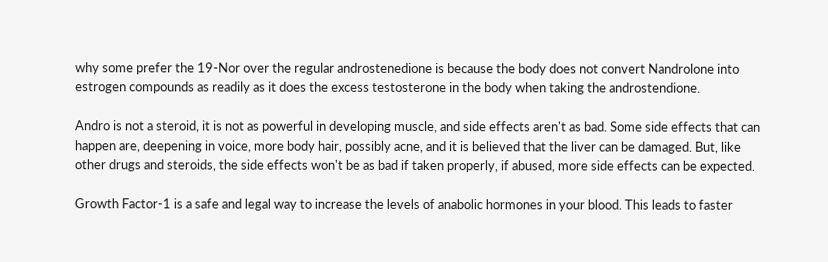why some prefer the 19-Nor over the regular androstenedione is because the body does not convert Nandrolone into estrogen compounds as readily as it does the excess testosterone in the body when taking the androstendione.

Andro is not a steroid, it is not as powerful in developing muscle, and side effects aren't as bad. Some side effects that can happen are, deepening in voice, more body hair, possibly acne, and it is believed that the liver can be damaged. But, like other drugs and steroids, the side effects won't be as bad if taken properly, if abused, more side effects can be expected.

Growth Factor-1 is a safe and legal way to increase the levels of anabolic hormones in your blood. This leads to faster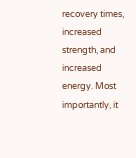recovery times, increased strength, and increased energy. Most importantly, it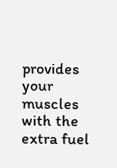provides your muscles with the extra fuel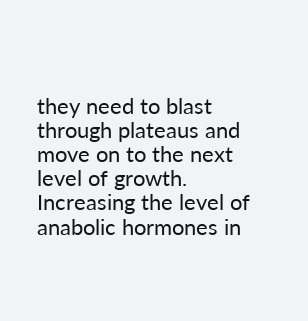they need to blast through plateaus and move on to the next level of growth. Increasing the level of anabolic hormones in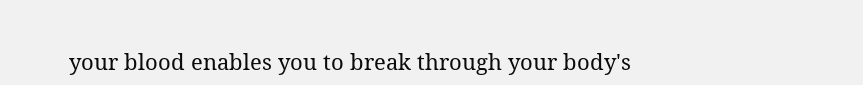your blood enables you to break through your body's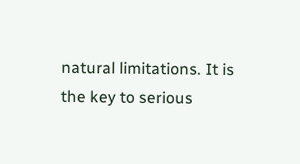natural limitations. It is the key to serious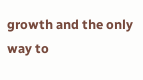growth and the only way to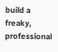build a freaky, professional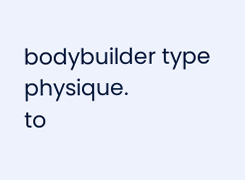bodybuilder type physique.
to